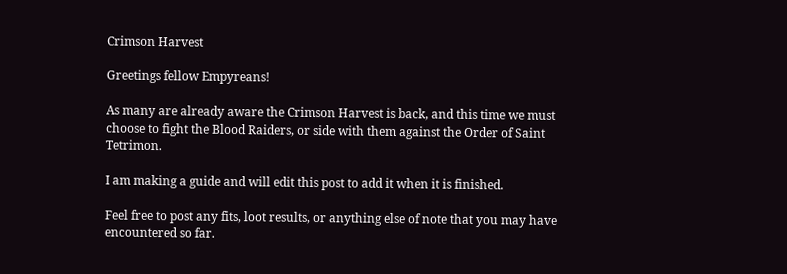Crimson Harvest

Greetings fellow Empyreans!

As many are already aware the Crimson Harvest is back, and this time we must choose to fight the Blood Raiders, or side with them against the Order of Saint Tetrimon.

I am making a guide and will edit this post to add it when it is finished.

Feel free to post any fits, loot results, or anything else of note that you may have encountered so far.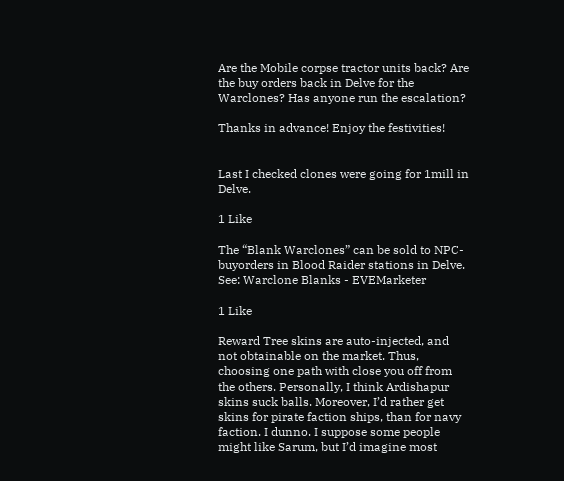Are the Mobile corpse tractor units back? Are the buy orders back in Delve for the Warclones? Has anyone run the escalation?

Thanks in advance! Enjoy the festivities!


Last I checked clones were going for 1mill in Delve.

1 Like

The “Blank Warclones” can be sold to NPC-buyorders in Blood Raider stations in Delve.
See: Warclone Blanks - EVEMarketer

1 Like

Reward Tree skins are auto-injected, and not obtainable on the market. Thus, choosing one path with close you off from the others. Personally, I think Ardishapur skins suck balls. Moreover, I’d rather get skins for pirate faction ships, than for navy faction. I dunno. I suppose some people might like Sarum, but I’d imagine most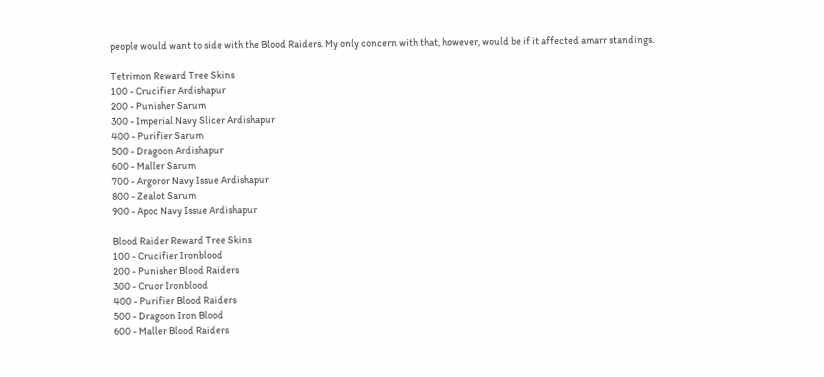people would want to side with the Blood Raiders. My only concern with that, however, would be if it affected amarr standings.

Tetrimon Reward Tree Skins
100 - Crucifier Ardishapur
200 - Punisher Sarum
300 - Imperial Navy Slicer Ardishapur
400 - Purifier Sarum
500 - Dragoon Ardishapur
600 - Maller Sarum
700 - Argoror Navy Issue Ardishapur
800 - Zealot Sarum
900 - Apoc Navy Issue Ardishapur

Blood Raider Reward Tree Skins
100 - Crucifier Ironblood
200 - Punisher Blood Raiders
300 - Cruor Ironblood
400 - Purifier Blood Raiders
500 - Dragoon Iron Blood
600 - Maller Blood Raiders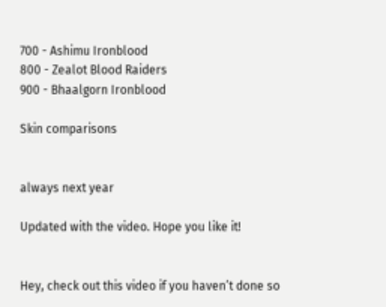700 - Ashimu Ironblood
800 - Zealot Blood Raiders
900 - Bhaalgorn Ironblood

Skin comparisons


always next year

Updated with the video. Hope you like it!


Hey, check out this video if you haven’t done so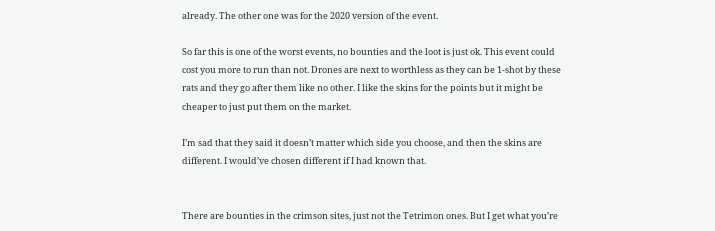already. The other one was for the 2020 version of the event.

So far this is one of the worst events, no bounties and the loot is just ok. This event could cost you more to run than not. Drones are next to worthless as they can be 1-shot by these rats and they go after them like no other. I like the skins for the points but it might be cheaper to just put them on the market.

I’m sad that they said it doesn’t matter which side you choose, and then the skins are different. I would’ve chosen different if I had known that.


There are bounties in the crimson sites, just not the Tetrimon ones. But I get what you’re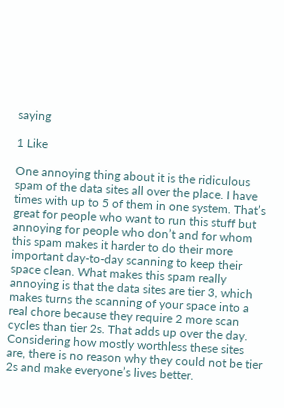saying

1 Like

One annoying thing about it is the ridiculous spam of the data sites all over the place. I have times with up to 5 of them in one system. That’s great for people who want to run this stuff but annoying for people who don’t and for whom this spam makes it harder to do their more important day-to-day scanning to keep their space clean. What makes this spam really annoying is that the data sites are tier 3, which makes turns the scanning of your space into a real chore because they require 2 more scan cycles than tier 2s. That adds up over the day. Considering how mostly worthless these sites are, there is no reason why they could not be tier 2s and make everyone’s lives better.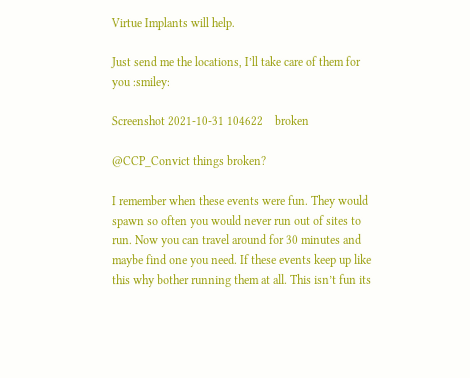Virtue Implants will help.

Just send me the locations, I’ll take care of them for you :smiley:

Screenshot 2021-10-31 104622    broken

@CCP_Convict things broken?

I remember when these events were fun. They would spawn so often you would never run out of sites to run. Now you can travel around for 30 minutes and maybe find one you need. If these events keep up like this why bother running them at all. This isn’t fun its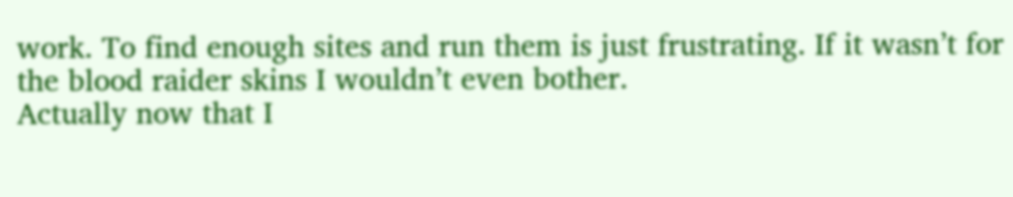work. To find enough sites and run them is just frustrating. If it wasn’t for the blood raider skins I wouldn’t even bother.
Actually now that I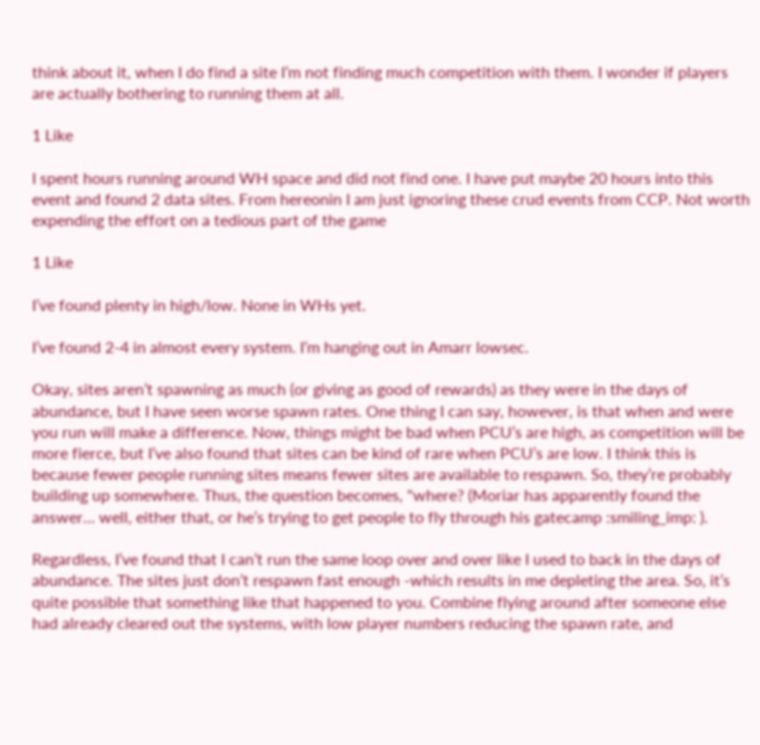think about it, when I do find a site I’m not finding much competition with them. I wonder if players are actually bothering to running them at all.

1 Like

I spent hours running around WH space and did not find one. I have put maybe 20 hours into this event and found 2 data sites. From hereonin I am just ignoring these crud events from CCP. Not worth expending the effort on a tedious part of the game

1 Like

I’ve found plenty in high/low. None in WHs yet.

I’ve found 2-4 in almost every system. I’m hanging out in Amarr lowsec.

Okay, sites aren’t spawning as much (or giving as good of rewards) as they were in the days of abundance, but I have seen worse spawn rates. One thing I can say, however, is that when and were you run will make a difference. Now, things might be bad when PCU’s are high, as competition will be more fierce, but I’ve also found that sites can be kind of rare when PCU’s are low. I think this is because fewer people running sites means fewer sites are available to respawn. So, they’re probably building up somewhere. Thus, the question becomes, "where? (Moriar has apparently found the answer… well, either that, or he’s trying to get people to fly through his gatecamp :smiling_imp: ).

Regardless, I’ve found that I can’t run the same loop over and over like I used to back in the days of abundance. The sites just don’t respawn fast enough -which results in me depleting the area. So, it’s quite possible that something like that happened to you. Combine flying around after someone else had already cleared out the systems, with low player numbers reducing the spawn rate, and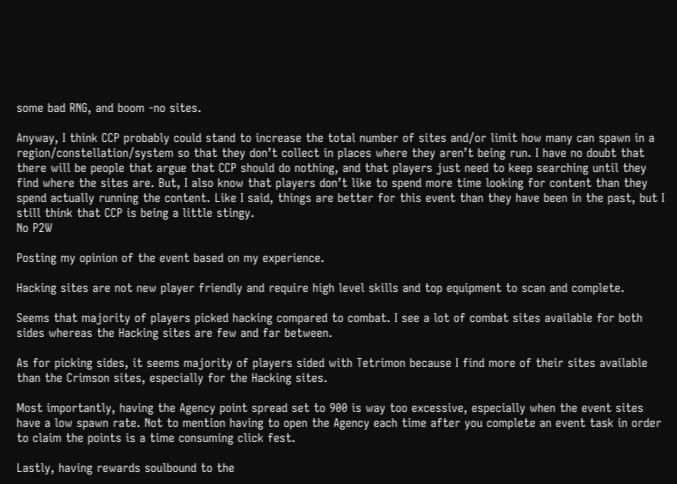some bad RNG, and boom -no sites.

Anyway, I think CCP probably could stand to increase the total number of sites and/or limit how many can spawn in a region/constellation/system so that they don’t collect in places where they aren’t being run. I have no doubt that there will be people that argue that CCP should do nothing, and that players just need to keep searching until they find where the sites are. But, I also know that players don’t like to spend more time looking for content than they spend actually running the content. Like I said, things are better for this event than they have been in the past, but I still think that CCP is being a little stingy.
No P2W

Posting my opinion of the event based on my experience.

Hacking sites are not new player friendly and require high level skills and top equipment to scan and complete.

Seems that majority of players picked hacking compared to combat. I see a lot of combat sites available for both sides whereas the Hacking sites are few and far between.

As for picking sides, it seems majority of players sided with Tetrimon because I find more of their sites available than the Crimson sites, especially for the Hacking sites.

Most importantly, having the Agency point spread set to 900 is way too excessive, especially when the event sites have a low spawn rate. Not to mention having to open the Agency each time after you complete an event task in order to claim the points is a time consuming click fest.

Lastly, having rewards soulbound to the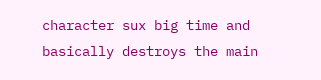character sux big time and basically destroys the main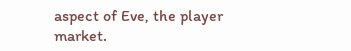aspect of Eve, the player market.